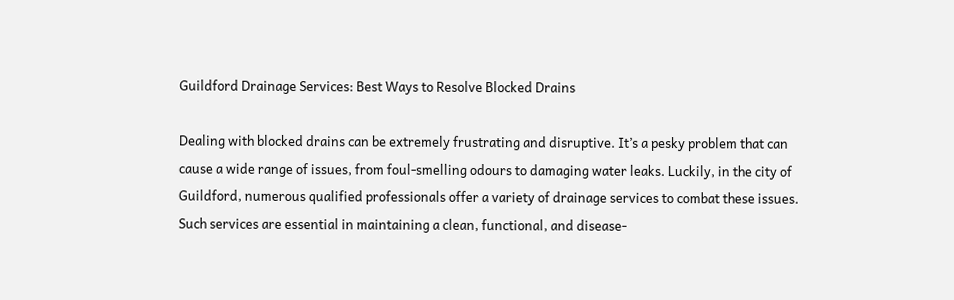Guildford Drainage Services: Best Ways to Resolve Blocked Drains

Dealing with blocked drains can be extremely frustrating and disruptive. It’s a pesky problem that can cause a wide range of issues, from foul-smelling odours to damaging water leaks. Luckily, in the city of Guildford, numerous qualified professionals offer a variety of drainage services to combat these issues. Such services are essential in maintaining a clean, functional, and disease-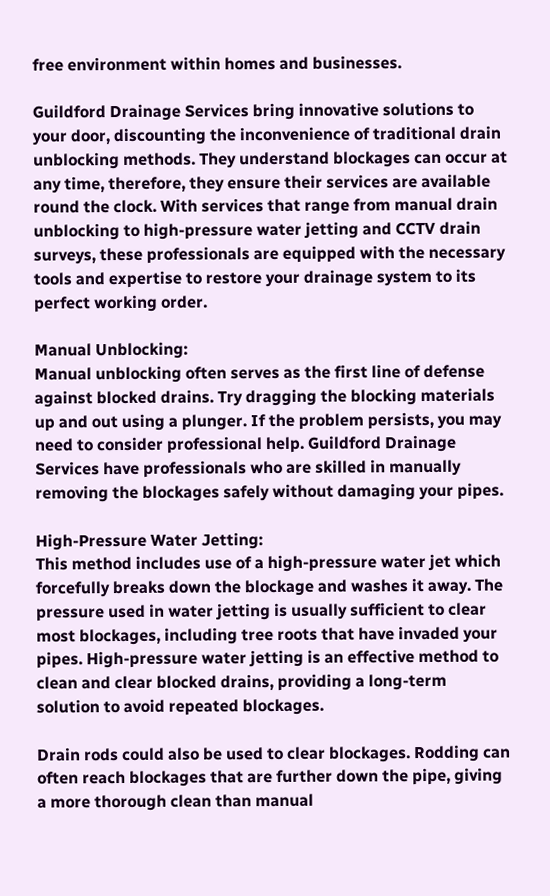free environment within homes and businesses.

Guildford Drainage Services bring innovative solutions to your door, discounting the inconvenience of traditional drain unblocking methods. They understand blockages can occur at any time, therefore, they ensure their services are available round the clock. With services that range from manual drain unblocking to high-pressure water jetting and CCTV drain surveys, these professionals are equipped with the necessary tools and expertise to restore your drainage system to its perfect working order.

Manual Unblocking:
Manual unblocking often serves as the first line of defense against blocked drains. Try dragging the blocking materials up and out using a plunger. If the problem persists, you may need to consider professional help. Guildford Drainage Services have professionals who are skilled in manually removing the blockages safely without damaging your pipes.

High-Pressure Water Jetting:
This method includes use of a high-pressure water jet which forcefully breaks down the blockage and washes it away. The pressure used in water jetting is usually sufficient to clear most blockages, including tree roots that have invaded your pipes. High-pressure water jetting is an effective method to clean and clear blocked drains, providing a long-term solution to avoid repeated blockages.

Drain rods could also be used to clear blockages. Rodding can often reach blockages that are further down the pipe, giving a more thorough clean than manual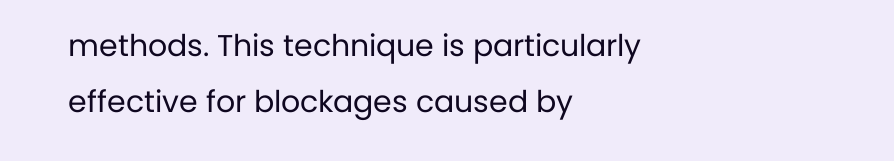methods. This technique is particularly effective for blockages caused by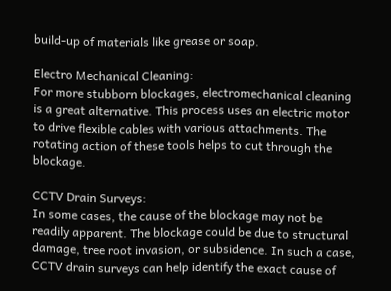build-up of materials like grease or soap.

Electro Mechanical Cleaning:
For more stubborn blockages, electromechanical cleaning is a great alternative. This process uses an electric motor to drive flexible cables with various attachments. The rotating action of these tools helps to cut through the blockage.

CCTV Drain Surveys:
In some cases, the cause of the blockage may not be readily apparent. The blockage could be due to structural damage, tree root invasion, or subsidence. In such a case, CCTV drain surveys can help identify the exact cause of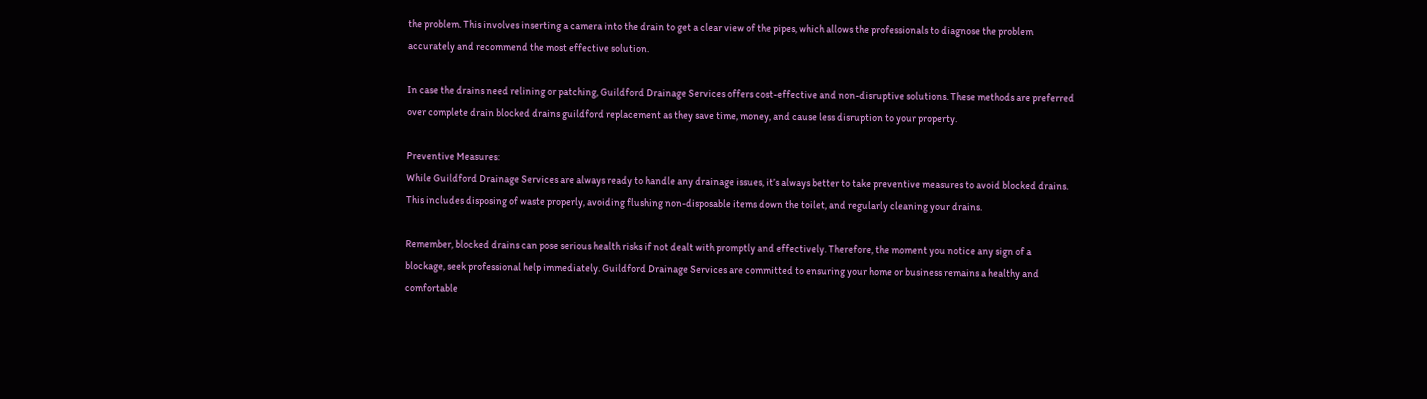the problem. This involves inserting a camera into the drain to get a clear view of the pipes, which allows the professionals to diagnose the problem accurately and recommend the most effective solution.

In case the drains need relining or patching, Guildford Drainage Services offers cost-effective and non-disruptive solutions. These methods are preferred over complete drain blocked drains guildford replacement as they save time, money, and cause less disruption to your property.

Preventive Measures:
While Guildford Drainage Services are always ready to handle any drainage issues, it’s always better to take preventive measures to avoid blocked drains. This includes disposing of waste properly, avoiding flushing non-disposable items down the toilet, and regularly cleaning your drains.

Remember, blocked drains can pose serious health risks if not dealt with promptly and effectively. Therefore, the moment you notice any sign of a blockage, seek professional help immediately. Guildford Drainage Services are committed to ensuring your home or business remains a healthy and comfortable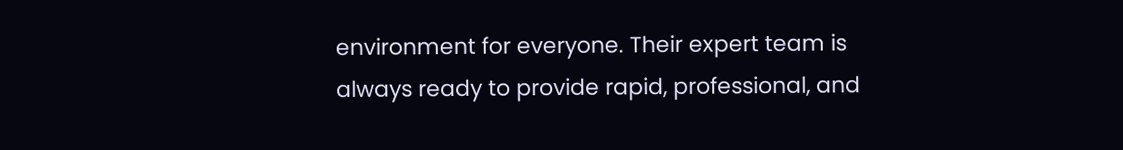environment for everyone. Their expert team is always ready to provide rapid, professional, and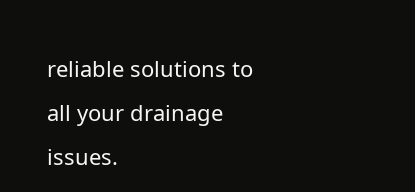reliable solutions to all your drainage issues.